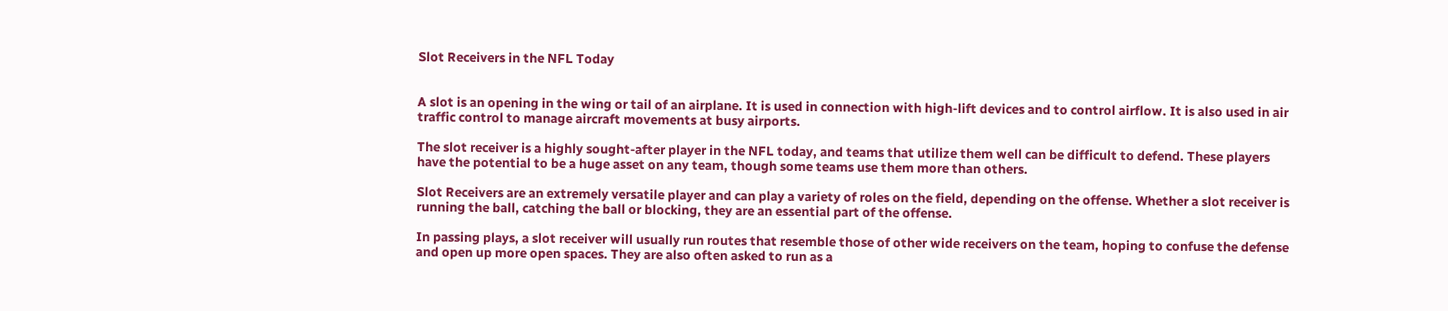Slot Receivers in the NFL Today


A slot is an opening in the wing or tail of an airplane. It is used in connection with high-lift devices and to control airflow. It is also used in air traffic control to manage aircraft movements at busy airports.

The slot receiver is a highly sought-after player in the NFL today, and teams that utilize them well can be difficult to defend. These players have the potential to be a huge asset on any team, though some teams use them more than others.

Slot Receivers are an extremely versatile player and can play a variety of roles on the field, depending on the offense. Whether a slot receiver is running the ball, catching the ball or blocking, they are an essential part of the offense.

In passing plays, a slot receiver will usually run routes that resemble those of other wide receivers on the team, hoping to confuse the defense and open up more open spaces. They are also often asked to run as a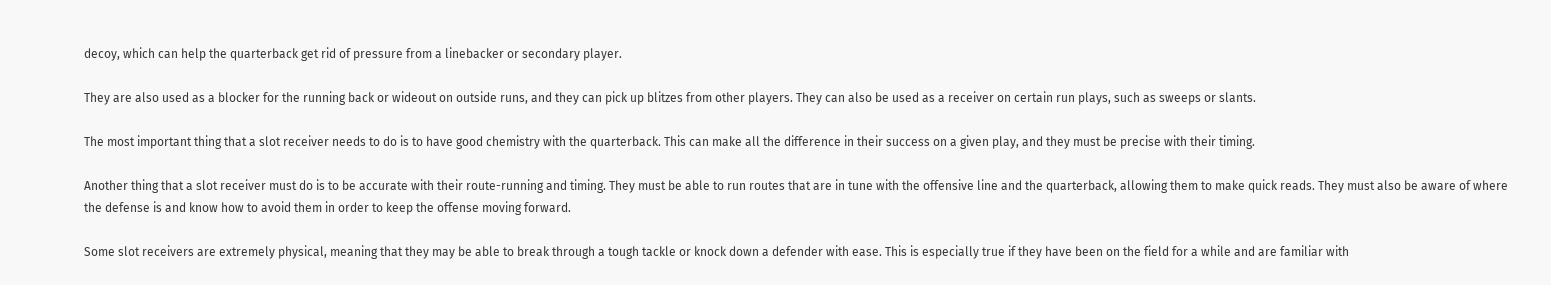decoy, which can help the quarterback get rid of pressure from a linebacker or secondary player.

They are also used as a blocker for the running back or wideout on outside runs, and they can pick up blitzes from other players. They can also be used as a receiver on certain run plays, such as sweeps or slants.

The most important thing that a slot receiver needs to do is to have good chemistry with the quarterback. This can make all the difference in their success on a given play, and they must be precise with their timing.

Another thing that a slot receiver must do is to be accurate with their route-running and timing. They must be able to run routes that are in tune with the offensive line and the quarterback, allowing them to make quick reads. They must also be aware of where the defense is and know how to avoid them in order to keep the offense moving forward.

Some slot receivers are extremely physical, meaning that they may be able to break through a tough tackle or knock down a defender with ease. This is especially true if they have been on the field for a while and are familiar with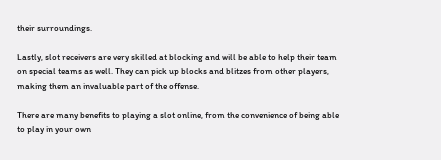their surroundings.

Lastly, slot receivers are very skilled at blocking and will be able to help their team on special teams as well. They can pick up blocks and blitzes from other players, making them an invaluable part of the offense.

There are many benefits to playing a slot online, from the convenience of being able to play in your own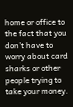home or office to the fact that you don’t have to worry about card sharks or other people trying to take your money.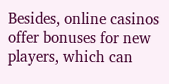Besides, online casinos offer bonuses for new players, which can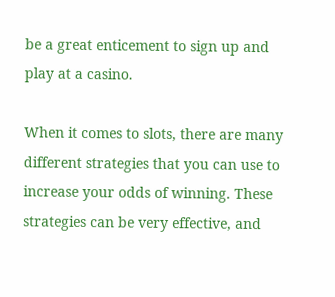be a great enticement to sign up and play at a casino.

When it comes to slots, there are many different strategies that you can use to increase your odds of winning. These strategies can be very effective, and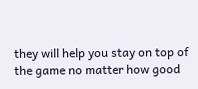they will help you stay on top of the game no matter how good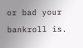or bad your bankroll is.